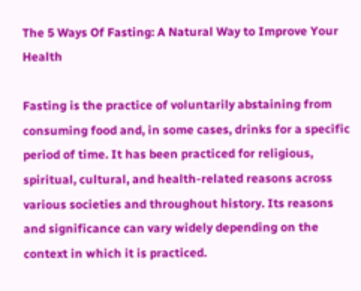The 5 Ways Of Fasting: A Natural Way to Improve Your Health

Fasting is the practice of voluntarily abstaining from consuming food and, in some cases, drinks for a specific period of time. It has been practiced for religious, spiritual, cultural, and health-related reasons across various societies and throughout history. Its reasons and significance can vary widely depending on the context in which it is practiced.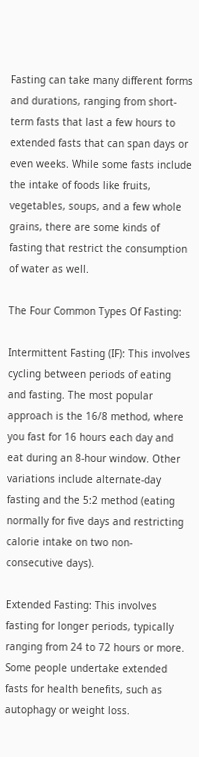Fasting can take many different forms and durations, ranging from short-term fasts that last a few hours to extended fasts that can span days or even weeks. While some fasts include the intake of foods like fruits, vegetables, soups, and a few whole grains, there are some kinds of fasting that restrict the consumption of water as well.

The Four Common Types Of Fasting:

Intermittent Fasting (IF): This involves cycling between periods of eating and fasting. The most popular approach is the 16/8 method, where you fast for 16 hours each day and eat during an 8-hour window. Other variations include alternate-day fasting and the 5:2 method (eating normally for five days and restricting calorie intake on two non-consecutive days).

Extended Fasting: This involves fasting for longer periods, typically ranging from 24 to 72 hours or more. Some people undertake extended fasts for health benefits, such as autophagy or weight loss.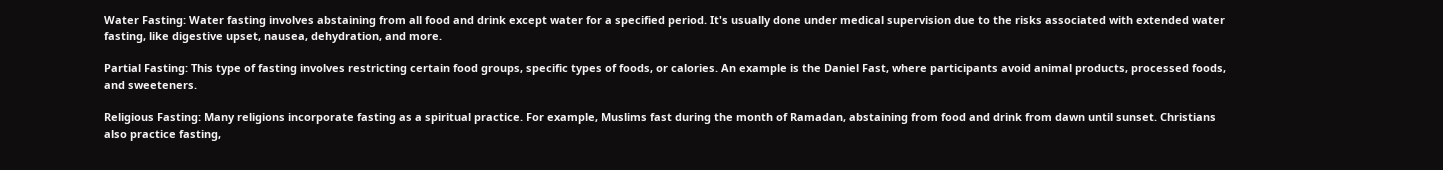Water Fasting: Water fasting involves abstaining from all food and drink except water for a specified period. It's usually done under medical supervision due to the risks associated with extended water fasting, like digestive upset, nausea, dehydration, and more.

Partial Fasting: This type of fasting involves restricting certain food groups, specific types of foods, or calories. An example is the Daniel Fast, where participants avoid animal products, processed foods, and sweeteners.

Religious Fasting: Many religions incorporate fasting as a spiritual practice. For example, Muslims fast during the month of Ramadan, abstaining from food and drink from dawn until sunset. Christians also practice fasting,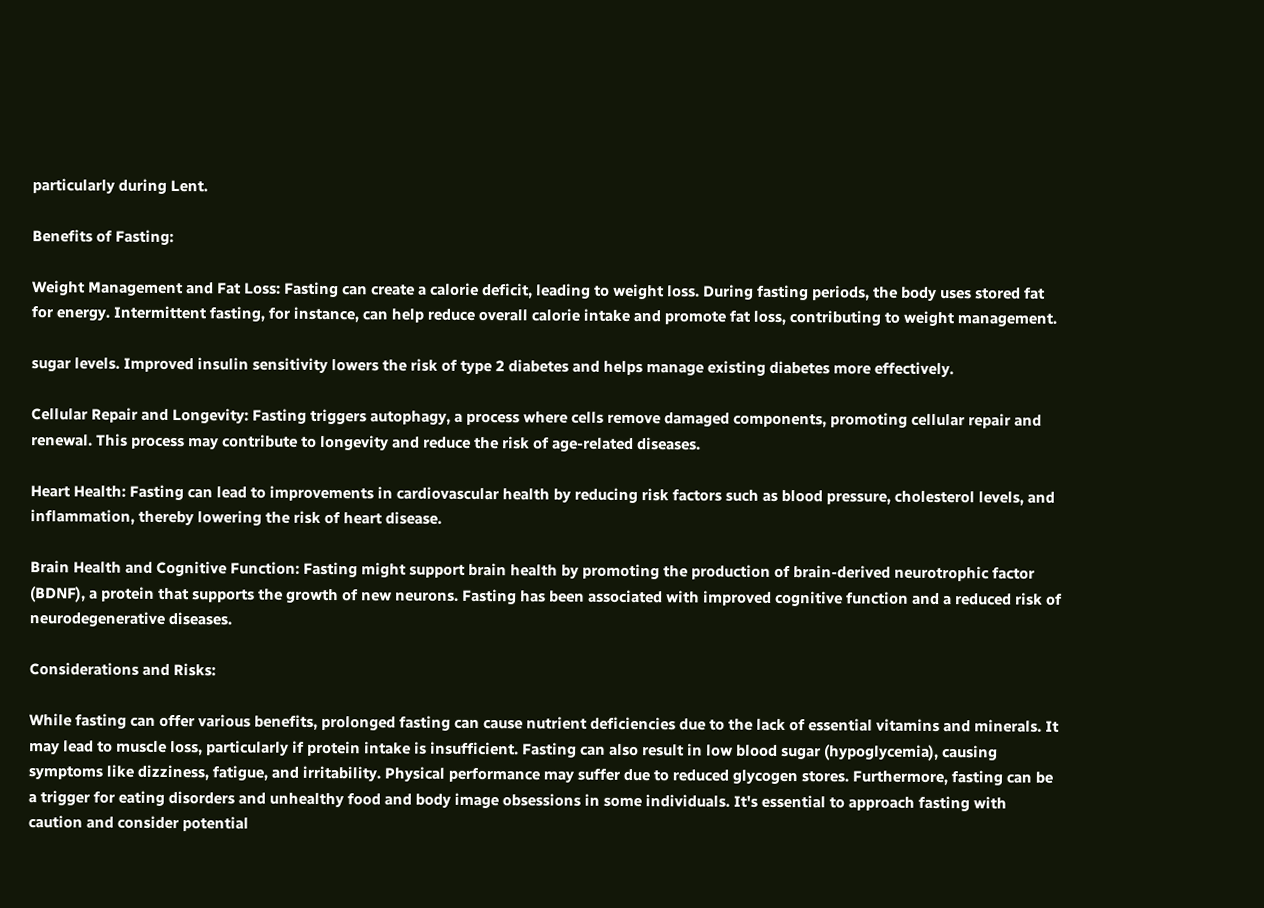particularly during Lent.

Benefits of Fasting:

Weight Management and Fat Loss: Fasting can create a calorie deficit, leading to weight loss. During fasting periods, the body uses stored fat for energy. Intermittent fasting, for instance, can help reduce overall calorie intake and promote fat loss, contributing to weight management.

sugar levels. Improved insulin sensitivity lowers the risk of type 2 diabetes and helps manage existing diabetes more effectively.

Cellular Repair and Longevity: Fasting triggers autophagy, a process where cells remove damaged components, promoting cellular repair and renewal. This process may contribute to longevity and reduce the risk of age-related diseases.

Heart Health: Fasting can lead to improvements in cardiovascular health by reducing risk factors such as blood pressure, cholesterol levels, and inflammation, thereby lowering the risk of heart disease.

Brain Health and Cognitive Function: Fasting might support brain health by promoting the production of brain-derived neurotrophic factor (BDNF), a protein that supports the growth of new neurons. Fasting has been associated with improved cognitive function and a reduced risk of neurodegenerative diseases.

Considerations and Risks:

While fasting can offer various benefits, prolonged fasting can cause nutrient deficiencies due to the lack of essential vitamins and minerals. It may lead to muscle loss, particularly if protein intake is insufficient. Fasting can also result in low blood sugar (hypoglycemia), causing symptoms like dizziness, fatigue, and irritability. Physical performance may suffer due to reduced glycogen stores. Furthermore, fasting can be a trigger for eating disorders and unhealthy food and body image obsessions in some individuals. It's essential to approach fasting with caution and consider potential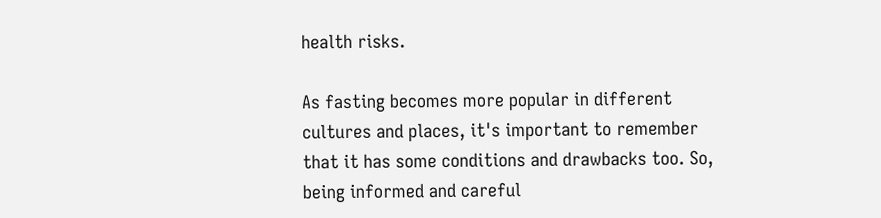health risks.

As fasting becomes more popular in different cultures and places, it's important to remember that it has some conditions and drawbacks too. So, being informed and careful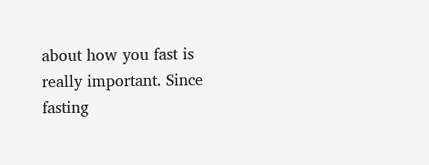about how you fast is really important. Since fasting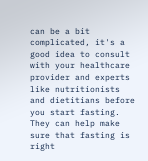can be a bit complicated, it's a good idea to consult with your healthcare provider and experts like nutritionists and dietitians before you start fasting. They can help make sure that fasting is right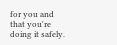for you and that you're doing it safely.